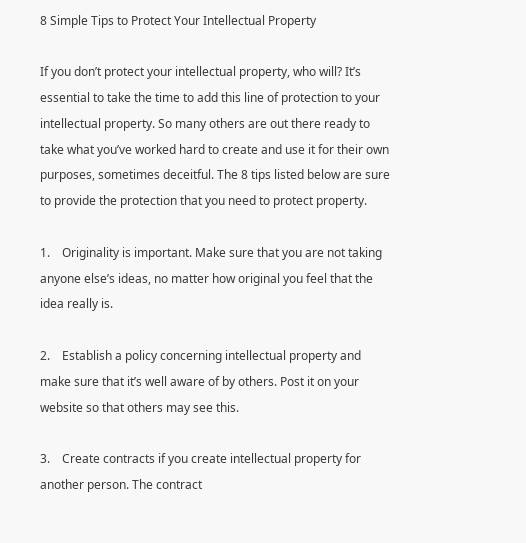8 Simple Tips to Protect Your Intellectual Property

If you don’t protect your intellectual property, who will? It’s essential to take the time to add this line of protection to your intellectual property. So many others are out there ready to take what you’ve worked hard to create and use it for their own purposes, sometimes deceitful. The 8 tips listed below are sure to provide the protection that you need to protect property.

1.    Originality is important. Make sure that you are not taking anyone else’s ideas, no matter how original you feel that the idea really is.

2.    Establish a policy concerning intellectual property and make sure that it’s well aware of by others. Post it on your website so that others may see this.

3.    Create contracts if you create intellectual property for another person. The contract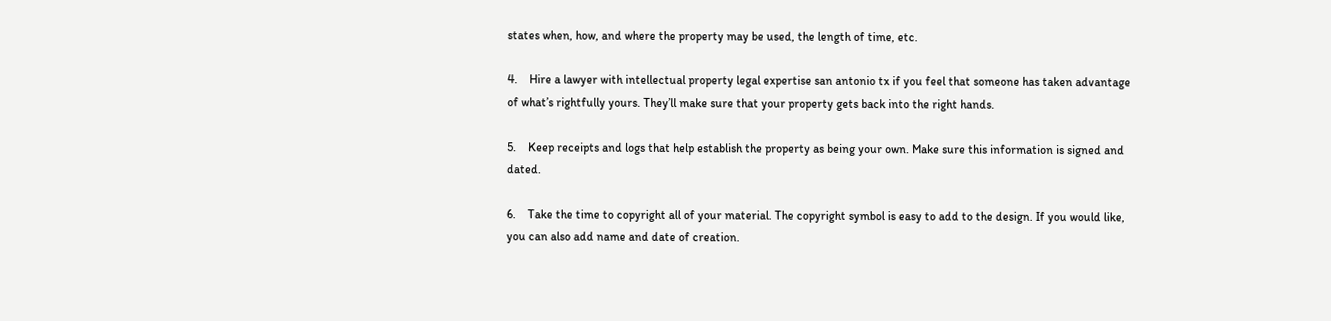states when, how, and where the property may be used, the length of time, etc.

4.    Hire a lawyer with intellectual property legal expertise san antonio tx if you feel that someone has taken advantage of what’s rightfully yours. They’ll make sure that your property gets back into the right hands.

5.    Keep receipts and logs that help establish the property as being your own. Make sure this information is signed and dated.

6.    Take the time to copyright all of your material. The copyright symbol is easy to add to the design. If you would like, you can also add name and date of creation.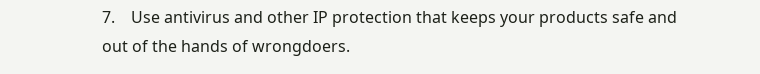7.    Use antivirus and other IP protection that keeps your products safe and out of the hands of wrongdoers.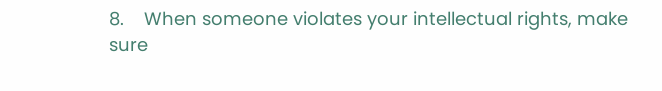8.    When someone violates your intellectual rights, make sure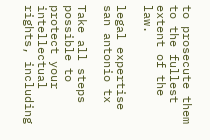to prosecute them to the fullest extent of the law.

legal expertise san antonio tx

Take all steps possible to protect your intellectual rights, including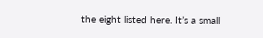the eight listed here. It’s a small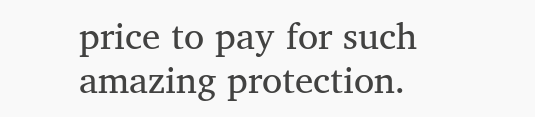price to pay for such amazing protection.